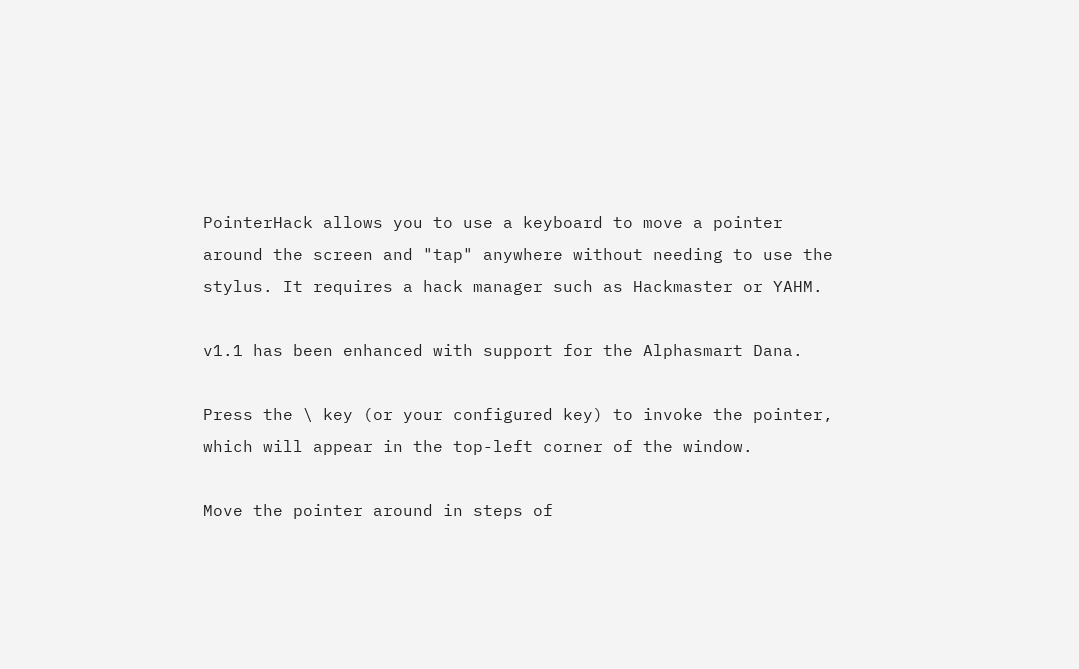PointerHack allows you to use a keyboard to move a pointer around the screen and "tap" anywhere without needing to use the stylus. It requires a hack manager such as Hackmaster or YAHM.

v1.1 has been enhanced with support for the Alphasmart Dana.

Press the \ key (or your configured key) to invoke the pointer, which will appear in the top-left corner of the window.

Move the pointer around in steps of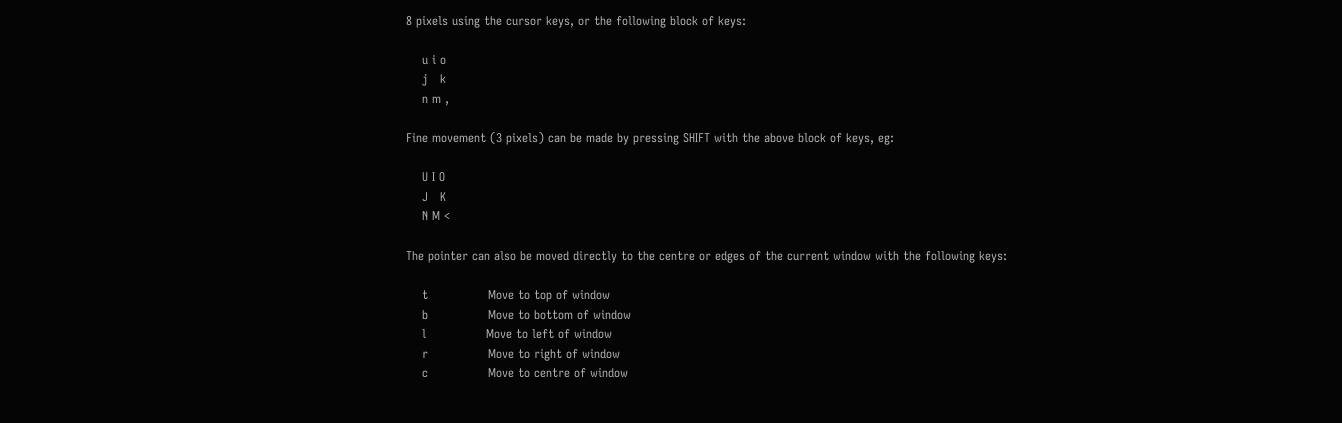8 pixels using the cursor keys, or the following block of keys:

    u i o
    j   k
    n m ,

Fine movement (3 pixels) can be made by pressing SHIFT with the above block of keys, eg:

    U I O
    J   K
    N M <

The pointer can also be moved directly to the centre or edges of the current window with the following keys:

    t               Move to top of window
    b               Move to bottom of window
    l               Move to left of window
    r               Move to right of window
    c               Move to centre of window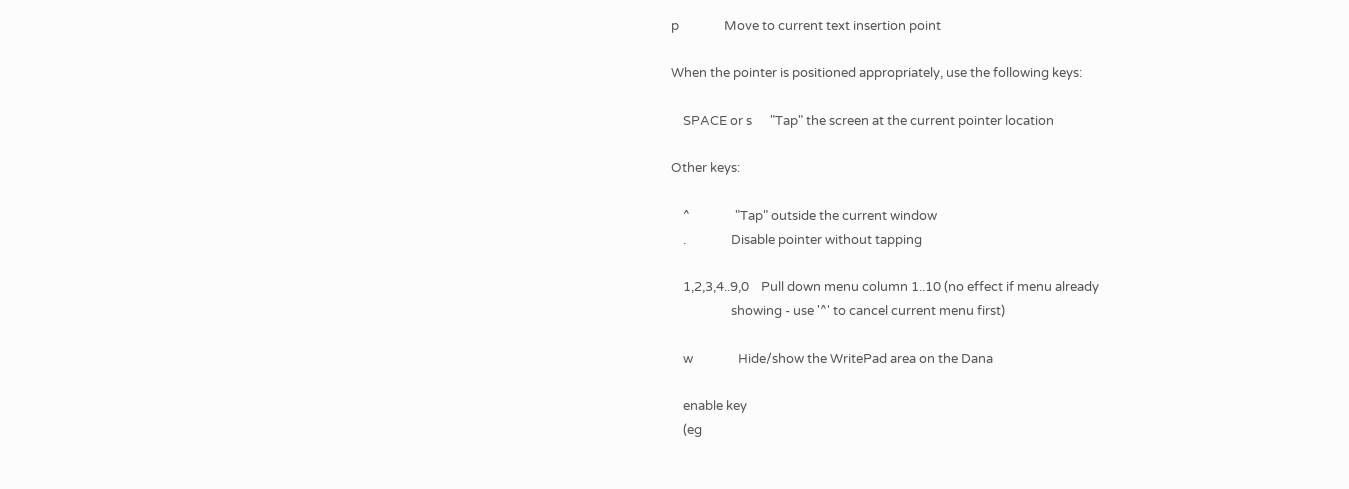p               Move to current text insertion point

When the pointer is positioned appropriately, use the following keys:

    SPACE or s      "Tap" the screen at the current pointer location

Other keys:

    ^               "Tap" outside the current window
    .               Disable pointer without tapping

    1,2,3,4..9,0    Pull down menu column 1..10 (no effect if menu already
                    showing - use '^' to cancel current menu first)

    w               Hide/show the WritePad area on the Dana

    enable key
    (eg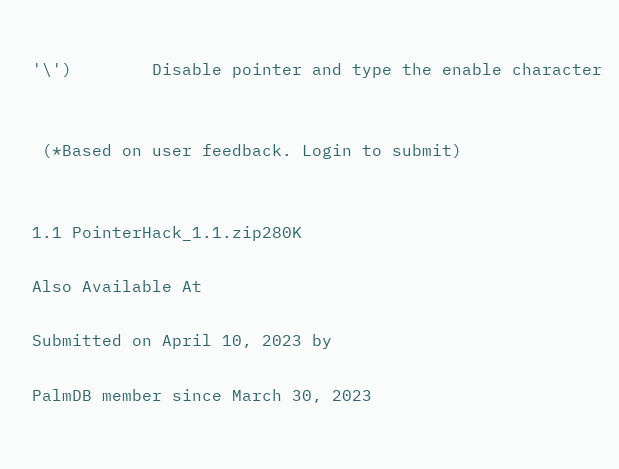'\')        Disable pointer and type the enable character


 (*Based on user feedback. Login to submit)


1.1 PointerHack_1.1.zip280K

Also Available At

Submitted on April 10, 2023 by

PalmDB member since March 30, 2023